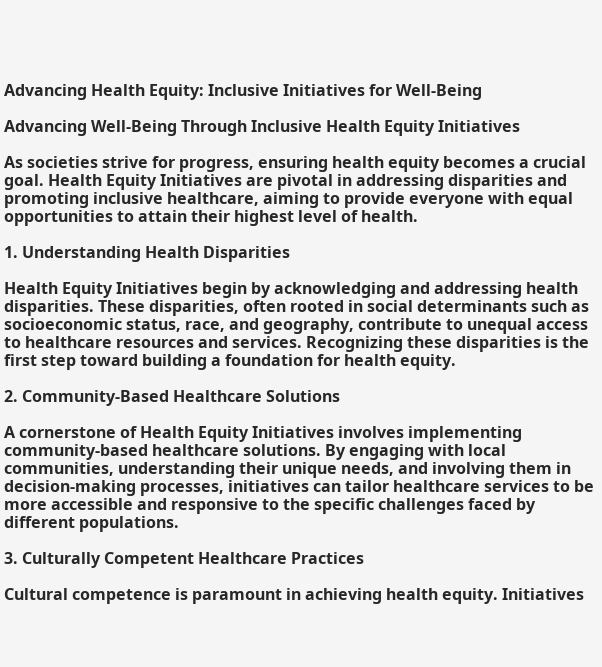Advancing Health Equity: Inclusive Initiatives for Well-Being

Advancing Well-Being Through Inclusive Health Equity Initiatives

As societies strive for progress, ensuring health equity becomes a crucial goal. Health Equity Initiatives are pivotal in addressing disparities and promoting inclusive healthcare, aiming to provide everyone with equal opportunities to attain their highest level of health.

1. Understanding Health Disparities

Health Equity Initiatives begin by acknowledging and addressing health disparities. These disparities, often rooted in social determinants such as socioeconomic status, race, and geography, contribute to unequal access to healthcare resources and services. Recognizing these disparities is the first step toward building a foundation for health equity.

2. Community-Based Healthcare Solutions

A cornerstone of Health Equity Initiatives involves implementing community-based healthcare solutions. By engaging with local communities, understanding their unique needs, and involving them in decision-making processes, initiatives can tailor healthcare services to be more accessible and responsive to the specific challenges faced by different populations.

3. Culturally Competent Healthcare Practices

Cultural competence is paramount in achieving health equity. Initiatives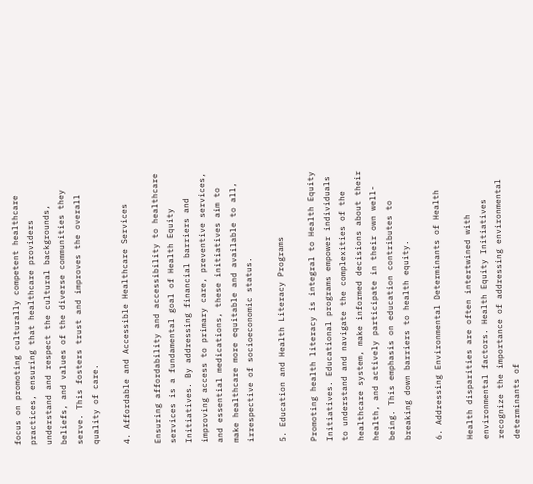focus on promoting culturally competent healthcare practices, ensuring that healthcare providers understand and respect the cultural backgrounds, beliefs, and values of the diverse communities they serve. This fosters trust and improves the overall quality of care.

4. Affordable and Accessible Healthcare Services

Ensuring affordability and accessibility to healthcare services is a fundamental goal of Health Equity Initiatives. By addressing financial barriers and improving access to primary care, preventive services, and essential medications, these initiatives aim to make healthcare more equitable and available to all, irrespective of socioeconomic status.

5. Education and Health Literacy Programs

Promoting health literacy is integral to Health Equity Initiatives. Educational programs empower individuals to understand and navigate the complexities of the healthcare system, make informed decisions about their health, and actively participate in their own well-being. This emphasis on education contributes to breaking down barriers to health equity.

6. Addressing Environmental Determinants of Health

Health disparities are often intertwined with environmental factors. Health Equity Initiatives recognize the importance of addressing environmental determinants of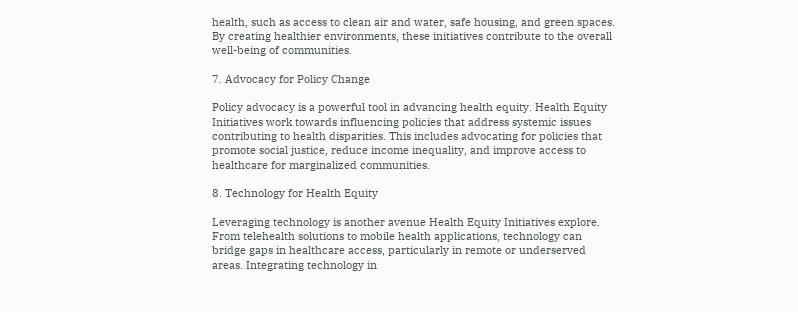health, such as access to clean air and water, safe housing, and green spaces. By creating healthier environments, these initiatives contribute to the overall well-being of communities.

7. Advocacy for Policy Change

Policy advocacy is a powerful tool in advancing health equity. Health Equity Initiatives work towards influencing policies that address systemic issues contributing to health disparities. This includes advocating for policies that promote social justice, reduce income inequality, and improve access to healthcare for marginalized communities.

8. Technology for Health Equity

Leveraging technology is another avenue Health Equity Initiatives explore. From telehealth solutions to mobile health applications, technology can bridge gaps in healthcare access, particularly in remote or underserved areas. Integrating technology in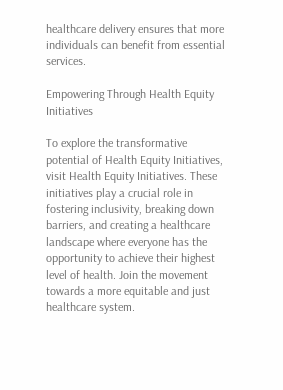healthcare delivery ensures that more individuals can benefit from essential services.

Empowering Through Health Equity Initiatives

To explore the transformative potential of Health Equity Initiatives, visit Health Equity Initiatives. These initiatives play a crucial role in fostering inclusivity, breaking down barriers, and creating a healthcare landscape where everyone has the opportunity to achieve their highest level of health. Join the movement towards a more equitable and just healthcare system.